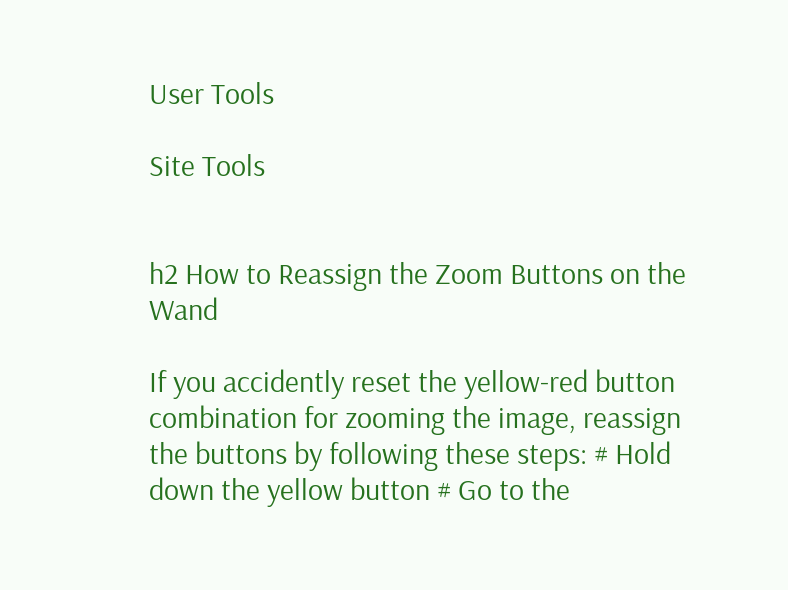User Tools

Site Tools


h2 How to Reassign the Zoom Buttons on the Wand

If you accidently reset the yellow-red button combination for zooming the image, reassign the buttons by following these steps: # Hold down the yellow button # Go to the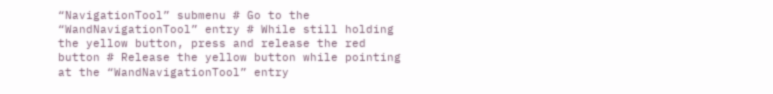“NavigationTool” submenu # Go to the “WandNavigationTool” entry # While still holding the yellow button, press and release the red button # Release the yellow button while pointing at the “WandNavigationTool” entry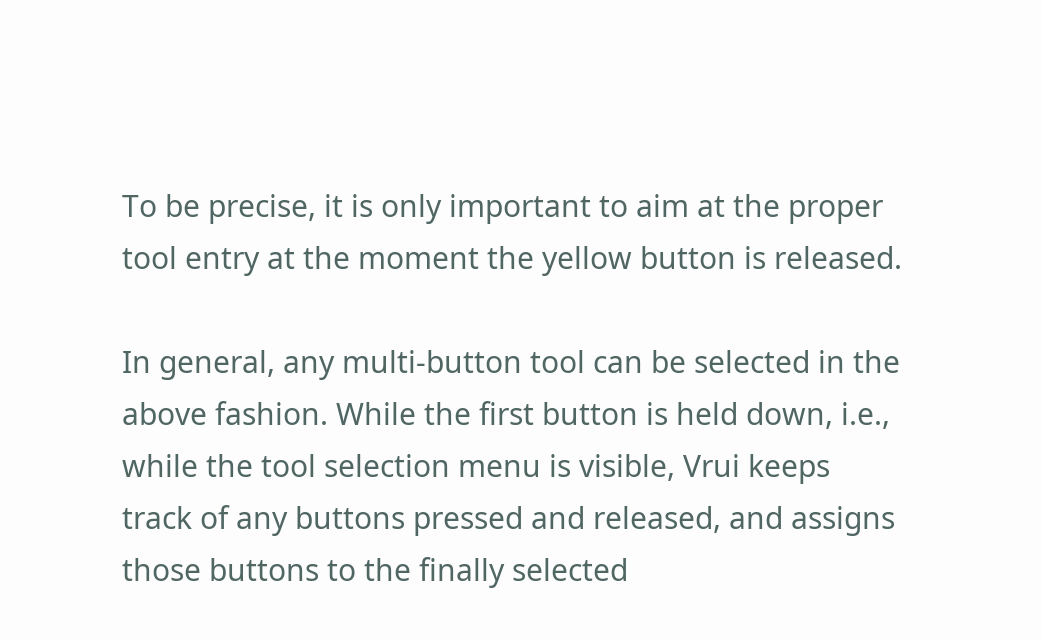To be precise, it is only important to aim at the proper tool entry at the moment the yellow button is released.

In general, any multi-button tool can be selected in the above fashion. While the first button is held down, i.e., while the tool selection menu is visible, Vrui keeps track of any buttons pressed and released, and assigns those buttons to the finally selected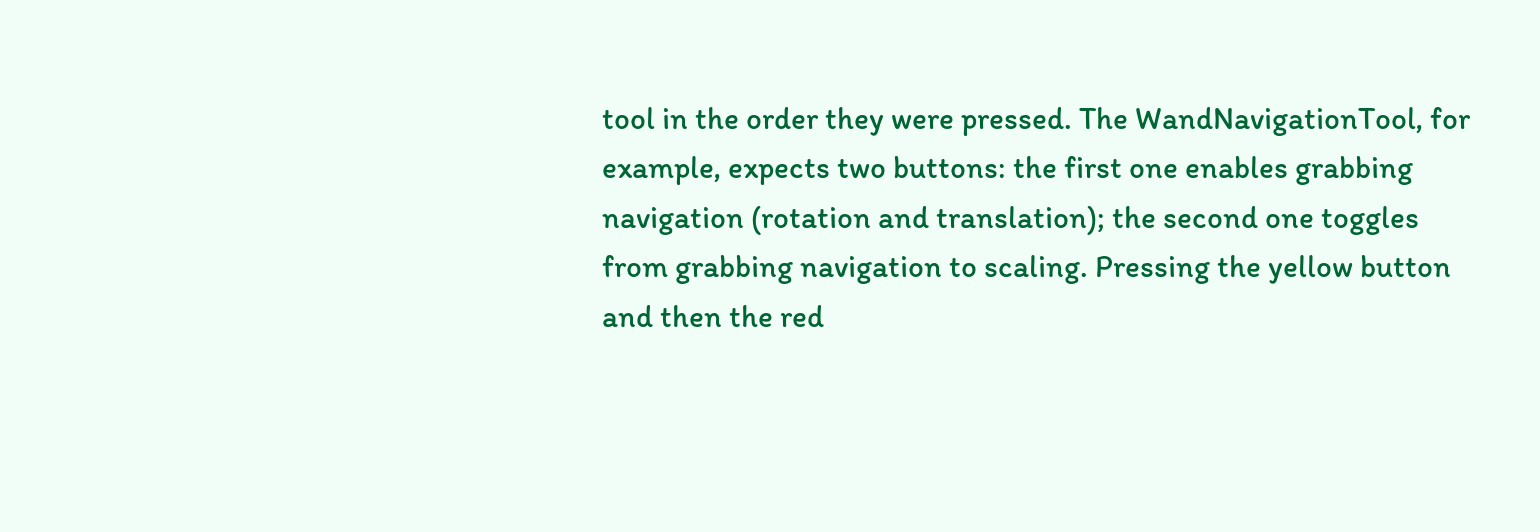tool in the order they were pressed. The WandNavigationTool, for example, expects two buttons: the first one enables grabbing navigation (rotation and translation); the second one toggles from grabbing navigation to scaling. Pressing the yellow button and then the red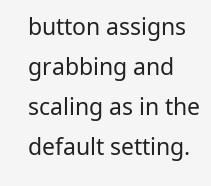button assigns grabbing and scaling as in the default setting.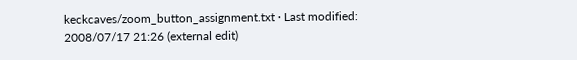keckcaves/zoom_button_assignment.txt · Last modified: 2008/07/17 21:26 (external edit)